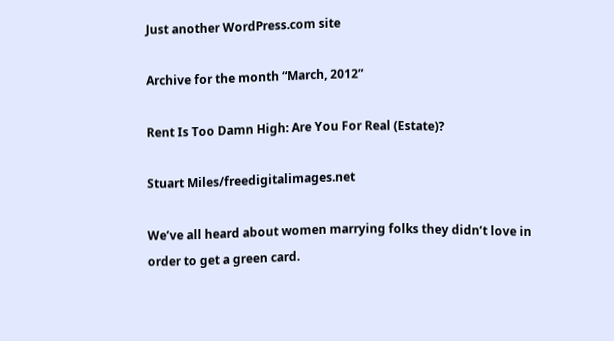Just another WordPress.com site

Archive for the month “March, 2012”

Rent Is Too Damn High: Are You For Real (Estate)?

Stuart Miles/freedigitalimages.net

We’ve all heard about women marrying folks they didn’t love in order to get a green card.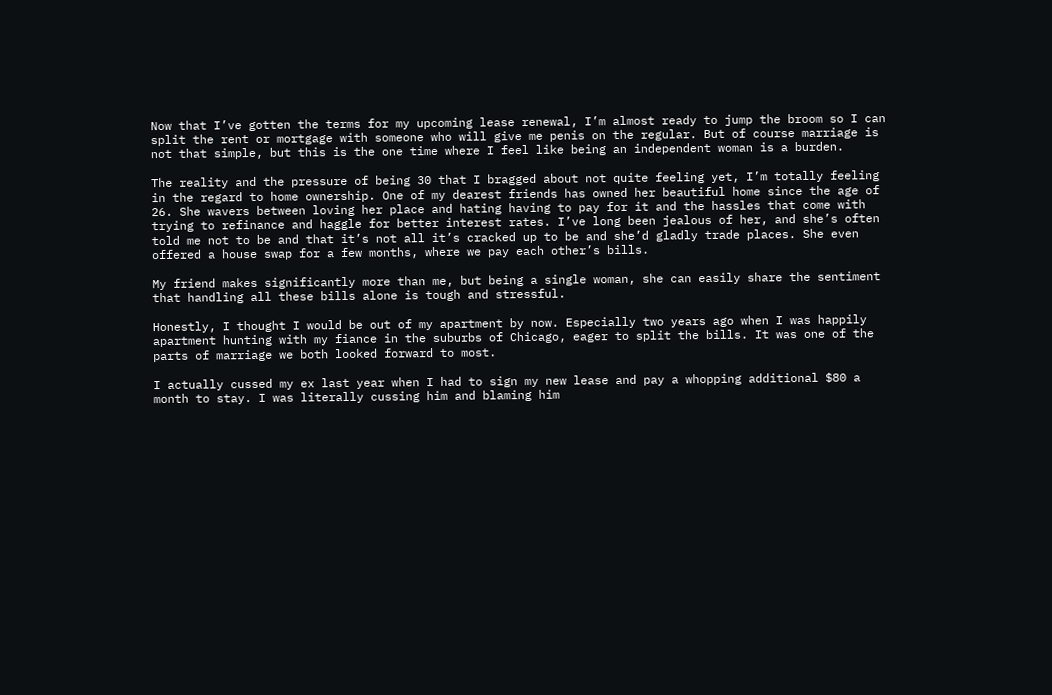Now that I’ve gotten the terms for my upcoming lease renewal, I’m almost ready to jump the broom so I can split the rent or mortgage with someone who will give me penis on the regular. But of course marriage is not that simple, but this is the one time where I feel like being an independent woman is a burden.

The reality and the pressure of being 30 that I bragged about not quite feeling yet, I’m totally feeling in the regard to home ownership. One of my dearest friends has owned her beautiful home since the age of 26. She wavers between loving her place and hating having to pay for it and the hassles that come with trying to refinance and haggle for better interest rates. I’ve long been jealous of her, and she’s often told me not to be and that it’s not all it’s cracked up to be and she’d gladly trade places. She even offered a house swap for a few months, where we pay each other’s bills.

My friend makes significantly more than me, but being a single woman, she can easily share the sentiment that handling all these bills alone is tough and stressful.

Honestly, I thought I would be out of my apartment by now. Especially two years ago when I was happily apartment hunting with my fiance in the suburbs of Chicago, eager to split the bills. It was one of the parts of marriage we both looked forward to most.

I actually cussed my ex last year when I had to sign my new lease and pay a whopping additional $80 a month to stay. I was literally cussing him and blaming him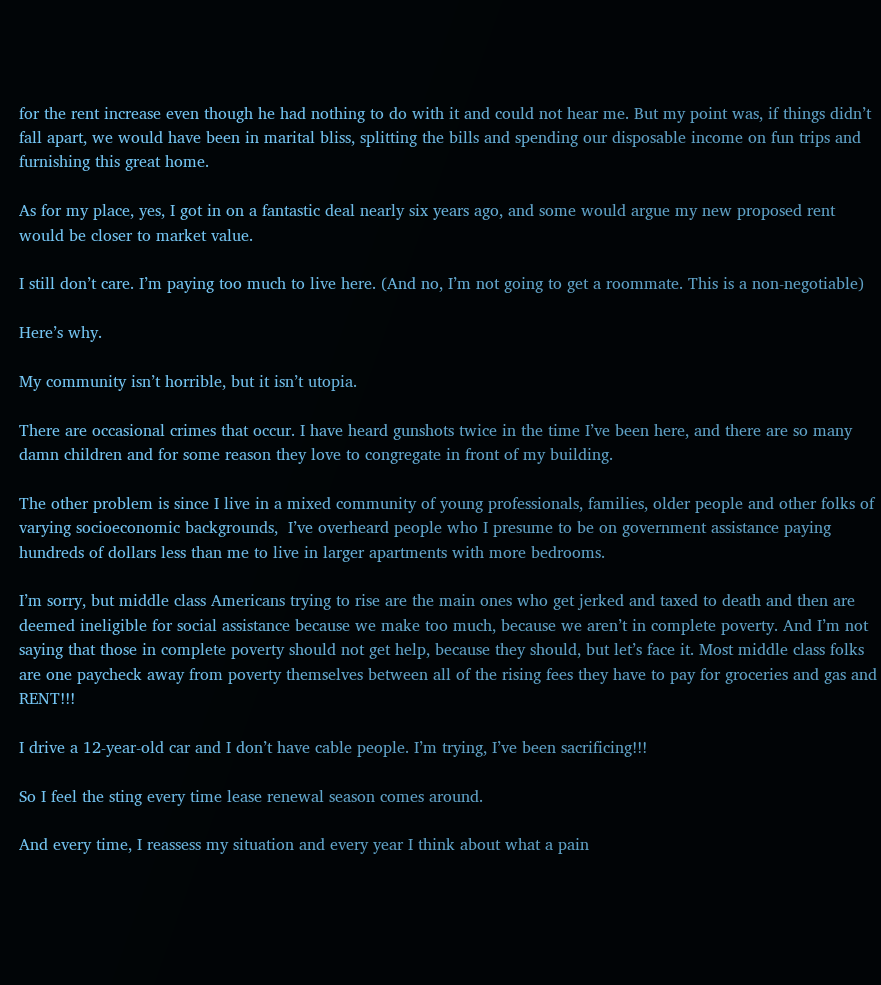for the rent increase even though he had nothing to do with it and could not hear me. But my point was, if things didn’t fall apart, we would have been in marital bliss, splitting the bills and spending our disposable income on fun trips and furnishing this great home.

As for my place, yes, I got in on a fantastic deal nearly six years ago, and some would argue my new proposed rent would be closer to market value.

I still don’t care. I’m paying too much to live here. (And no, I’m not going to get a roommate. This is a non-negotiable)

Here’s why.

My community isn’t horrible, but it isn’t utopia.

There are occasional crimes that occur. I have heard gunshots twice in the time I’ve been here, and there are so many damn children and for some reason they love to congregate in front of my building.

The other problem is since I live in a mixed community of young professionals, families, older people and other folks of varying socioeconomic backgrounds,  I’ve overheard people who I presume to be on government assistance paying hundreds of dollars less than me to live in larger apartments with more bedrooms.

I’m sorry, but middle class Americans trying to rise are the main ones who get jerked and taxed to death and then are deemed ineligible for social assistance because we make too much, because we aren’t in complete poverty. And I’m not saying that those in complete poverty should not get help, because they should, but let’s face it. Most middle class folks are one paycheck away from poverty themselves between all of the rising fees they have to pay for groceries and gas and RENT!!!

I drive a 12-year-old car and I don’t have cable people. I’m trying, I’ve been sacrificing!!!

So I feel the sting every time lease renewal season comes around.

And every time, I reassess my situation and every year I think about what a pain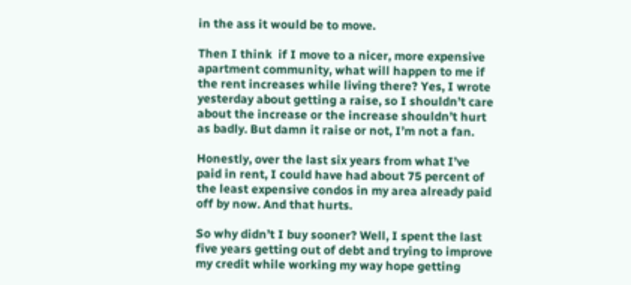in the ass it would be to move.

Then I think  if I move to a nicer, more expensive apartment community, what will happen to me if the rent increases while living there? Yes, I wrote yesterday about getting a raise, so I shouldn’t care about the increase or the increase shouldn’t hurt as badly. But damn it raise or not, I’m not a fan.

Honestly, over the last six years from what I’ve paid in rent, I could have had about 75 percent of the least expensive condos in my area already paid off by now. And that hurts.

So why didn’t I buy sooner? Well, I spent the last five years getting out of debt and trying to improve my credit while working my way hope getting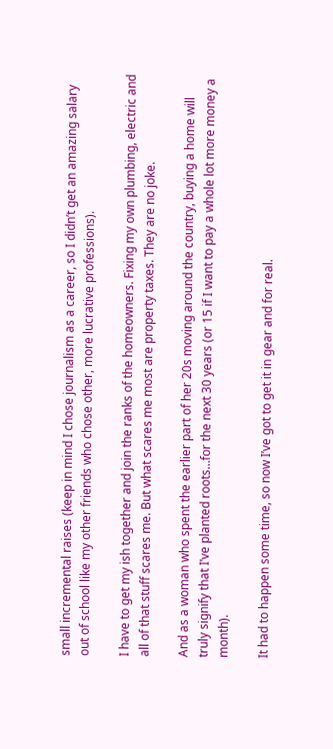small incremental raises (keep in mind I chose journalism as a career, so I didn’t get an amazing salary out of school like my other friends who chose other, more lucrative professions).

I have to get my ish together and join the ranks of the homeowners. Fixing my own plumbing, electric and all of that stuff scares me. But what scares me most are property taxes. They are no joke.

And as a woman who spent the earlier part of her 20s moving around the country, buying a home will truly signify that I’ve planted roots…for the next 30 years (or 15 if I want to pay a whole lot more money a month).

It had to happen some time, so now I’ve got to get it in gear and for real.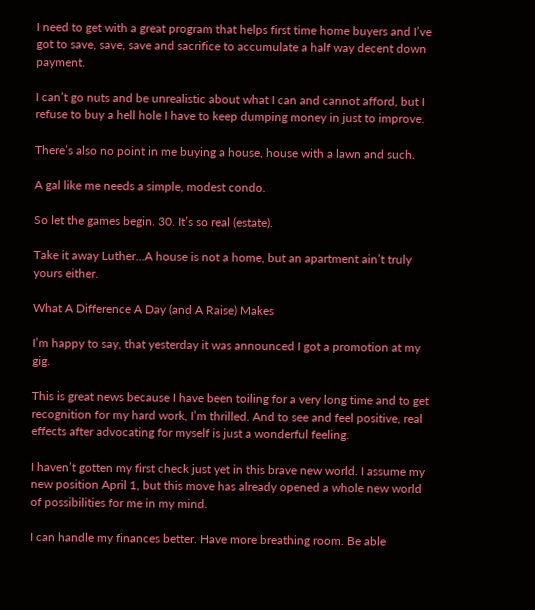I need to get with a great program that helps first time home buyers and I’ve got to save, save, save and sacrifice to accumulate a half way decent down payment.

I can’t go nuts and be unrealistic about what I can and cannot afford, but I refuse to buy a hell hole I have to keep dumping money in just to improve.

There’s also no point in me buying a house, house with a lawn and such.

A gal like me needs a simple, modest condo.

So let the games begin. 30. It’s so real (estate).

Take it away Luther…A house is not a home, but an apartment ain’t truly yours either.

What A Difference A Day (and A Raise) Makes

I’m happy to say, that yesterday it was announced I got a promotion at my gig.

This is great news because I have been toiling for a very long time and to get recognition for my hard work, I’m thrilled. And to see and feel positive, real effects after advocating for myself is just a wonderful feeling.

I haven’t gotten my first check just yet in this brave new world. I assume my new position April 1, but this move has already opened a whole new world of possibilities for me in my mind.

I can handle my finances better. Have more breathing room. Be able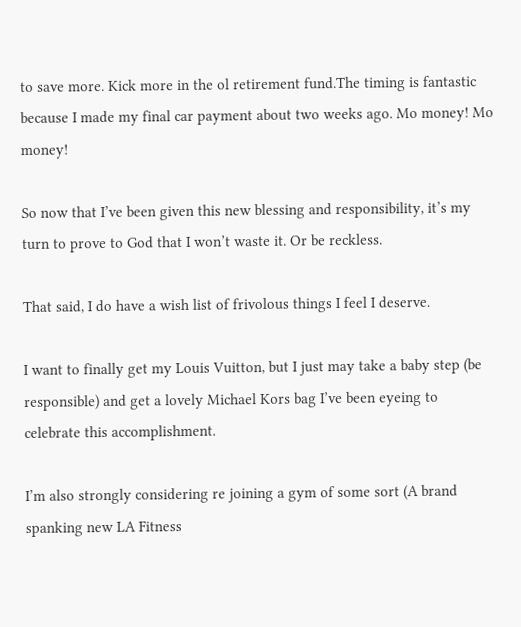to save more. Kick more in the ol retirement fund.The timing is fantastic because I made my final car payment about two weeks ago. Mo money! Mo money!

So now that I’ve been given this new blessing and responsibility, it’s my turn to prove to God that I won’t waste it. Or be reckless.

That said, I do have a wish list of frivolous things I feel I deserve.

I want to finally get my Louis Vuitton, but I just may take a baby step (be responsible) and get a lovely Michael Kors bag I’ve been eyeing to celebrate this accomplishment.

I’m also strongly considering re joining a gym of some sort (A brand spanking new LA Fitness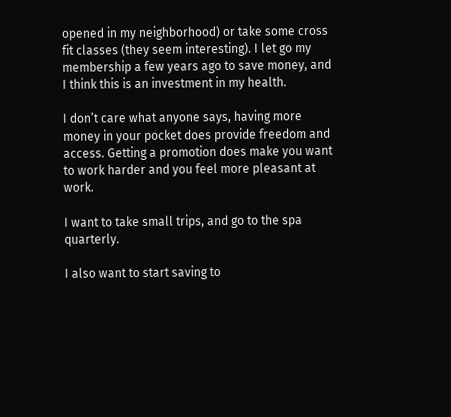opened in my neighborhood) or take some cross fit classes (they seem interesting). I let go my membership a few years ago to save money, and I think this is an investment in my health.

I don’t care what anyone says, having more money in your pocket does provide freedom and access. Getting a promotion does make you want to work harder and you feel more pleasant at work.

I want to take small trips, and go to the spa quarterly.

I also want to start saving to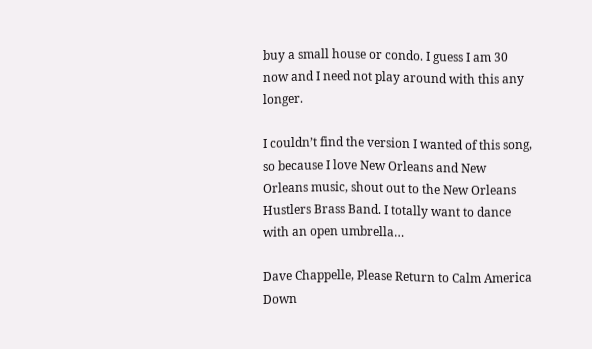buy a small house or condo. I guess I am 30 now and I need not play around with this any longer.

I couldn’t find the version I wanted of this song, so because I love New Orleans and New Orleans music, shout out to the New Orleans Hustlers Brass Band. I totally want to dance with an open umbrella…

Dave Chappelle, Please Return to Calm America Down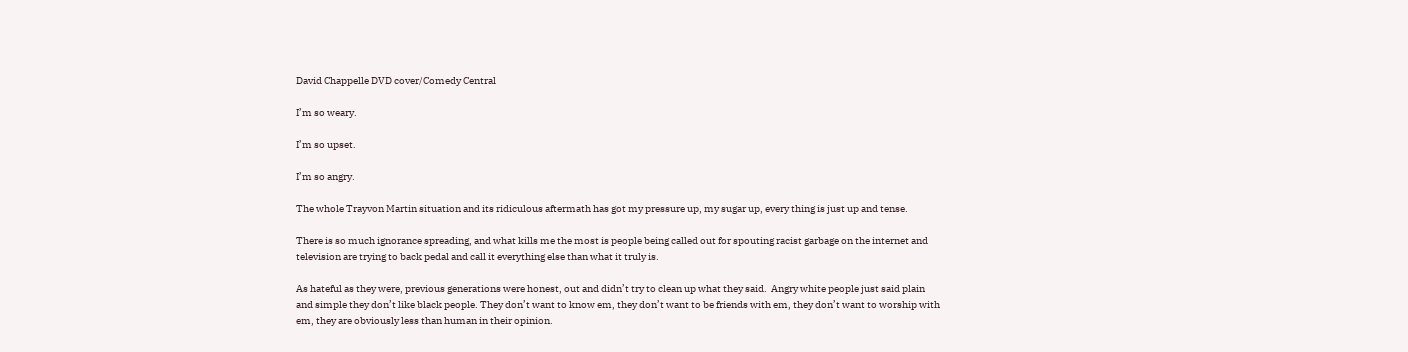David Chappelle DVD cover/Comedy Central

I’m so weary.

I’m so upset.

I’m so angry.

The whole Trayvon Martin situation and its ridiculous aftermath has got my pressure up, my sugar up, every thing is just up and tense.

There is so much ignorance spreading, and what kills me the most is people being called out for spouting racist garbage on the internet and television are trying to back pedal and call it everything else than what it truly is.

As hateful as they were, previous generations were honest, out and didn’t try to clean up what they said.  Angry white people just said plain and simple they don’t like black people. They don’t want to know em, they don’t want to be friends with em, they don’t want to worship with em, they are obviously less than human in their opinion.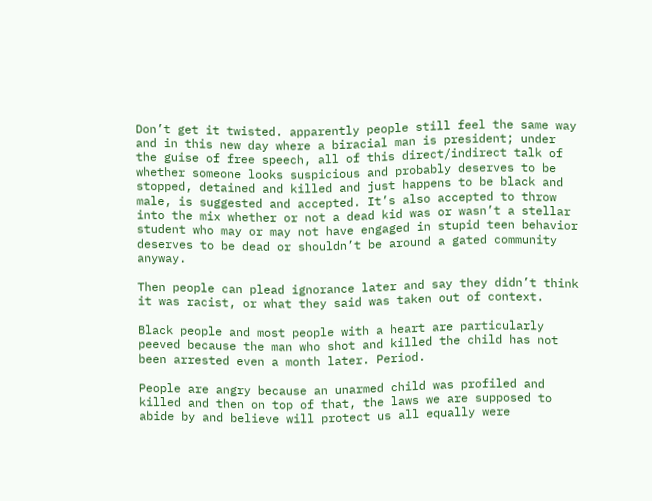Don’t get it twisted. apparently people still feel the same way and in this new day where a biracial man is president; under the guise of free speech, all of this direct/indirect talk of whether someone looks suspicious and probably deserves to be stopped, detained and killed and just happens to be black and male, is suggested and accepted. It’s also accepted to throw into the mix whether or not a dead kid was or wasn’t a stellar student who may or may not have engaged in stupid teen behavior deserves to be dead or shouldn’t be around a gated community anyway.

Then people can plead ignorance later and say they didn’t think it was racist, or what they said was taken out of context.

Black people and most people with a heart are particularly peeved because the man who shot and killed the child has not been arrested even a month later. Period.

People are angry because an unarmed child was profiled and killed and then on top of that, the laws we are supposed to abide by and believe will protect us all equally were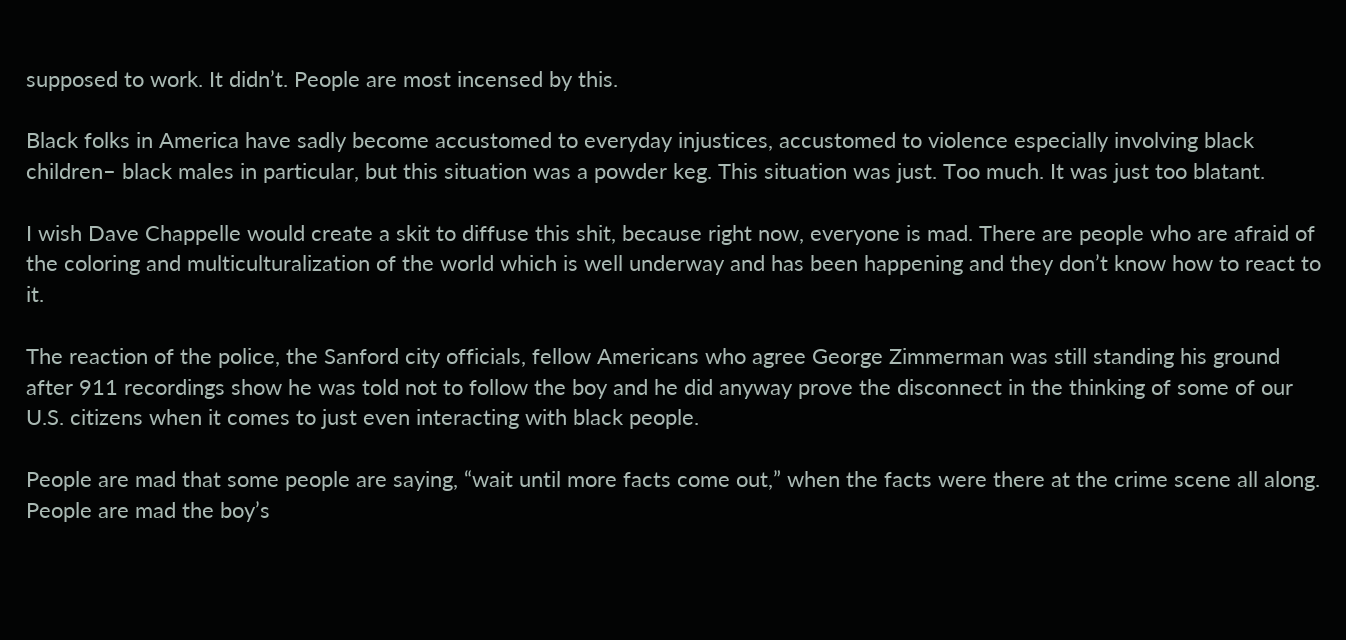supposed to work. It didn’t. People are most incensed by this.

Black folks in America have sadly become accustomed to everyday injustices, accustomed to violence especially involving black children– black males in particular, but this situation was a powder keg. This situation was just. Too much. It was just too blatant.

I wish Dave Chappelle would create a skit to diffuse this shit, because right now, everyone is mad. There are people who are afraid of the coloring and multiculturalization of the world which is well underway and has been happening and they don’t know how to react to it.

The reaction of the police, the Sanford city officials, fellow Americans who agree George Zimmerman was still standing his ground after 911 recordings show he was told not to follow the boy and he did anyway prove the disconnect in the thinking of some of our U.S. citizens when it comes to just even interacting with black people.

People are mad that some people are saying, “wait until more facts come out,” when the facts were there at the crime scene all along. People are mad the boy’s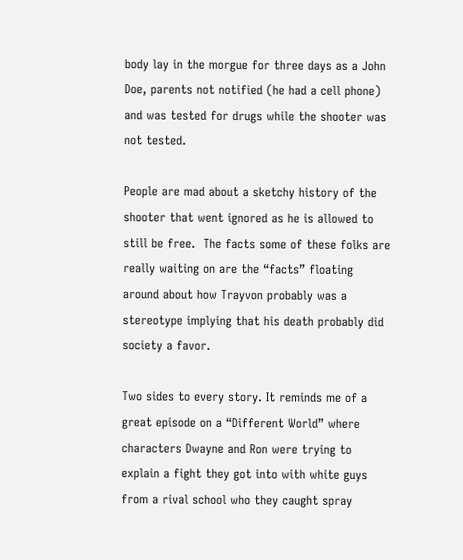body lay in the morgue for three days as a John Doe, parents not notified (he had a cell phone) and was tested for drugs while the shooter was not tested.

People are mad about a sketchy history of the shooter that went ignored as he is allowed to still be free.  The facts some of these folks are really waiting on are the “facts” floating around about how Trayvon probably was a stereotype implying that his death probably did society a favor.

Two sides to every story. It reminds me of a great episode on a “Different World” where characters Dwayne and Ron were trying to explain a fight they got into with white guys from a rival school who they caught spray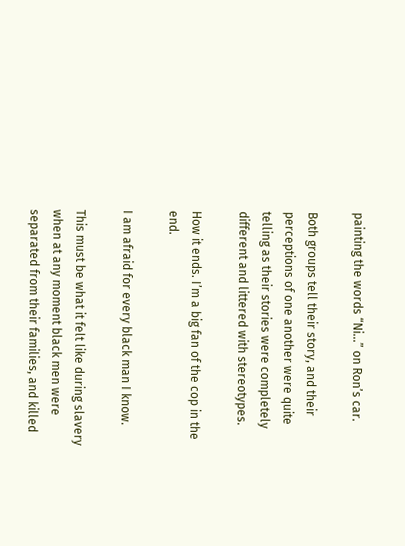painting the words “Ni…” on Ron’s car.

Both groups tell their story, and their perceptions of one another were quite telling as their stories were completely different and littered with stereotypes.

How it ends. I’m a big fan of the cop in the end.

I am afraid for every black man I know.

This must be what it felt like during slavery when at any moment black men were separated from their families, and killed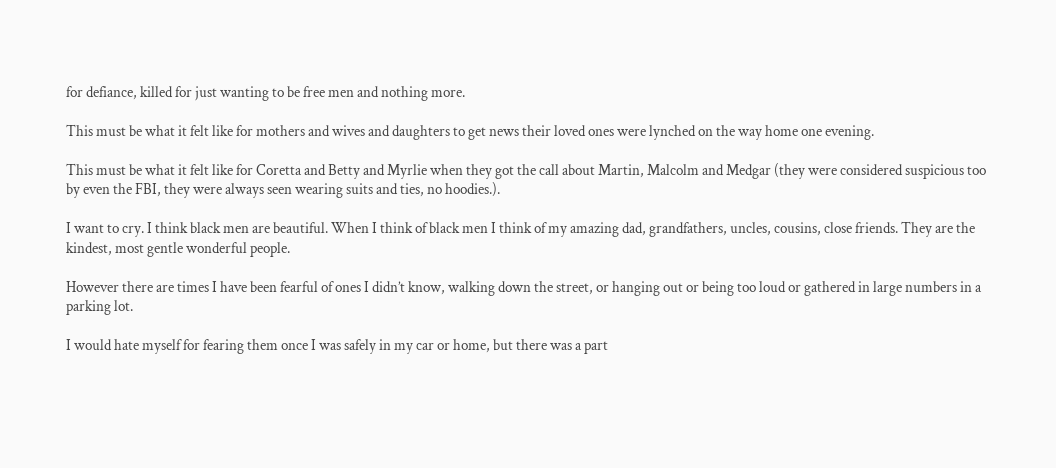for defiance, killed for just wanting to be free men and nothing more.

This must be what it felt like for mothers and wives and daughters to get news their loved ones were lynched on the way home one evening.

This must be what it felt like for Coretta and Betty and Myrlie when they got the call about Martin, Malcolm and Medgar (they were considered suspicious too by even the FBI, they were always seen wearing suits and ties, no hoodies.).

I want to cry. I think black men are beautiful. When I think of black men I think of my amazing dad, grandfathers, uncles, cousins, close friends. They are the kindest, most gentle wonderful people.

However there are times I have been fearful of ones I didn’t know, walking down the street, or hanging out or being too loud or gathered in large numbers in a parking lot.

I would hate myself for fearing them once I was safely in my car or home, but there was a part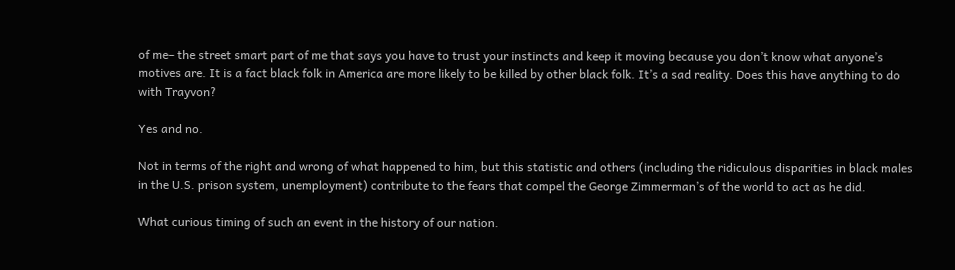of me– the street smart part of me that says you have to trust your instincts and keep it moving because you don’t know what anyone’s motives are. It is a fact black folk in America are more likely to be killed by other black folk. It’s a sad reality. Does this have anything to do with Trayvon?

Yes and no.

Not in terms of the right and wrong of what happened to him, but this statistic and others (including the ridiculous disparities in black males in the U.S. prison system, unemployment) contribute to the fears that compel the George Zimmerman’s of the world to act as he did.

What curious timing of such an event in the history of our nation.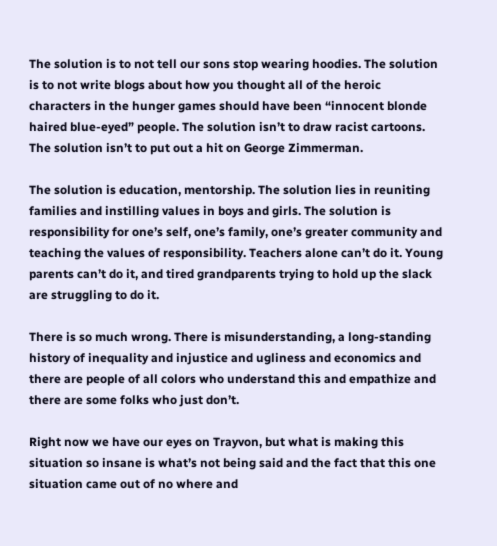The solution is to not tell our sons stop wearing hoodies. The solution is to not write blogs about how you thought all of the heroic characters in the hunger games should have been “innocent blonde haired blue-eyed” people. The solution isn’t to draw racist cartoons. The solution isn’t to put out a hit on George Zimmerman.

The solution is education, mentorship. The solution lies in reuniting families and instilling values in boys and girls. The solution is responsibility for one’s self, one’s family, one’s greater community and teaching the values of responsibility. Teachers alone can’t do it. Young parents can’t do it, and tired grandparents trying to hold up the slack are struggling to do it.

There is so much wrong. There is misunderstanding, a long-standing history of inequality and injustice and ugliness and economics and there are people of all colors who understand this and empathize and there are some folks who just don’t.

Right now we have our eyes on Trayvon, but what is making this situation so insane is what’s not being said and the fact that this one situation came out of no where and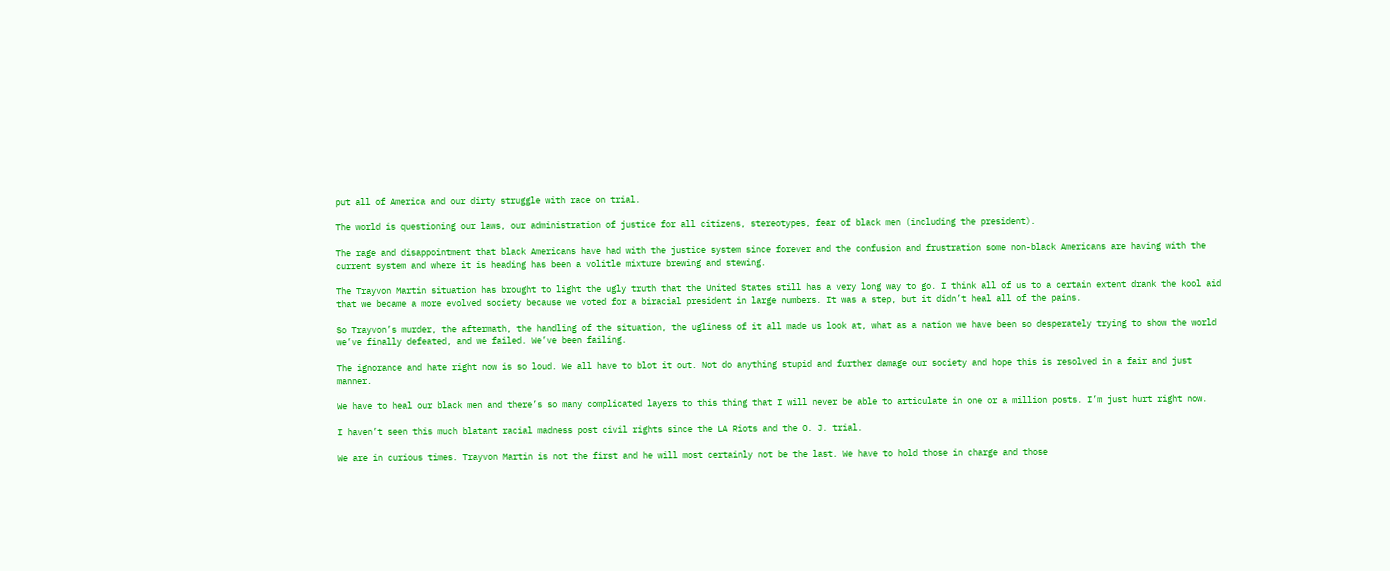put all of America and our dirty struggle with race on trial.

The world is questioning our laws, our administration of justice for all citizens, stereotypes, fear of black men (including the president).

The rage and disappointment that black Americans have had with the justice system since forever and the confusion and frustration some non-black Americans are having with the current system and where it is heading has been a volitle mixture brewing and stewing.

The Trayvon Martin situation has brought to light the ugly truth that the United States still has a very long way to go. I think all of us to a certain extent drank the kool aid that we became a more evolved society because we voted for a biracial president in large numbers. It was a step, but it didn’t heal all of the pains.

So Trayvon’s murder, the aftermath, the handling of the situation, the ugliness of it all made us look at, what as a nation we have been so desperately trying to show the world we’ve finally defeated, and we failed. We’ve been failing.

The ignorance and hate right now is so loud. We all have to blot it out. Not do anything stupid and further damage our society and hope this is resolved in a fair and just manner.

We have to heal our black men and there’s so many complicated layers to this thing that I will never be able to articulate in one or a million posts. I’m just hurt right now.

I haven’t seen this much blatant racial madness post civil rights since the LA Riots and the O. J. trial.

We are in curious times. Trayvon Martin is not the first and he will most certainly not be the last. We have to hold those in charge and those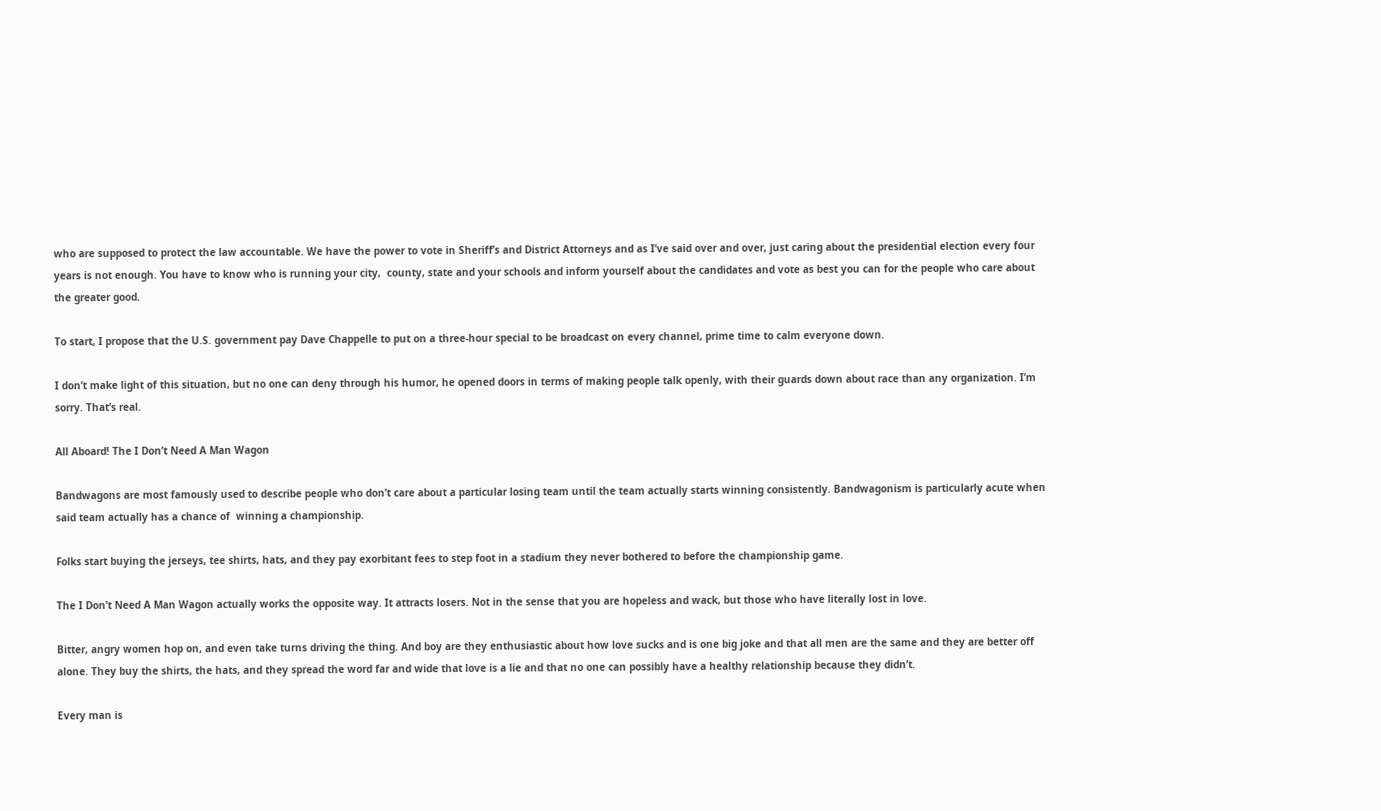who are supposed to protect the law accountable. We have the power to vote in Sheriff’s and District Attorneys and as I’ve said over and over, just caring about the presidential election every four years is not enough. You have to know who is running your city,  county, state and your schools and inform yourself about the candidates and vote as best you can for the people who care about the greater good.

To start, I propose that the U.S. government pay Dave Chappelle to put on a three-hour special to be broadcast on every channel, prime time to calm everyone down.

I don’t make light of this situation, but no one can deny through his humor, he opened doors in terms of making people talk openly, with their guards down about race than any organization. I’m sorry. That’s real.

All Aboard! The I Don’t Need A Man Wagon

Bandwagons are most famously used to describe people who don’t care about a particular losing team until the team actually starts winning consistently. Bandwagonism is particularly acute when said team actually has a chance of  winning a championship.

Folks start buying the jerseys, tee shirts, hats, and they pay exorbitant fees to step foot in a stadium they never bothered to before the championship game.

The I Don’t Need A Man Wagon actually works the opposite way. It attracts losers. Not in the sense that you are hopeless and wack, but those who have literally lost in love.

Bitter, angry women hop on, and even take turns driving the thing. And boy are they enthusiastic about how love sucks and is one big joke and that all men are the same and they are better off alone. They buy the shirts, the hats, and they spread the word far and wide that love is a lie and that no one can possibly have a healthy relationship because they didn’t.

Every man is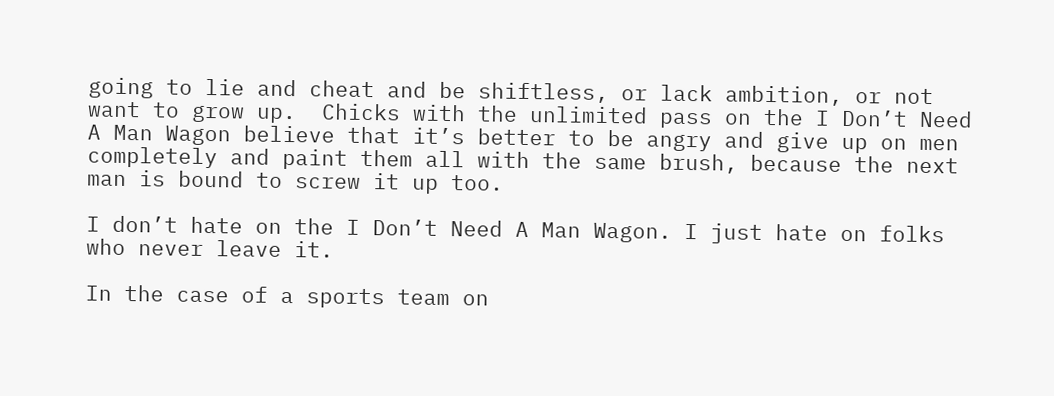going to lie and cheat and be shiftless, or lack ambition, or not want to grow up.  Chicks with the unlimited pass on the I Don’t Need A Man Wagon believe that it’s better to be angry and give up on men completely and paint them all with the same brush, because the next man is bound to screw it up too.

I don’t hate on the I Don’t Need A Man Wagon. I just hate on folks who never leave it.

In the case of a sports team on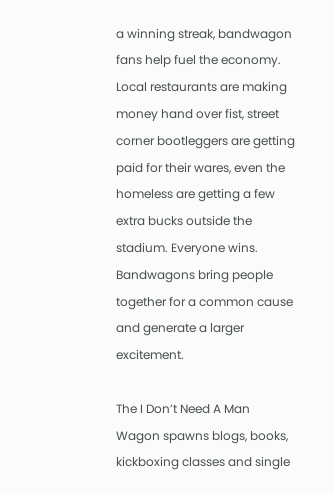a winning streak, bandwagon fans help fuel the economy. Local restaurants are making money hand over fist, street corner bootleggers are getting paid for their wares, even the homeless are getting a few extra bucks outside the stadium. Everyone wins. Bandwagons bring people together for a common cause and generate a larger excitement.

The I Don’t Need A Man Wagon spawns blogs, books, kickboxing classes and single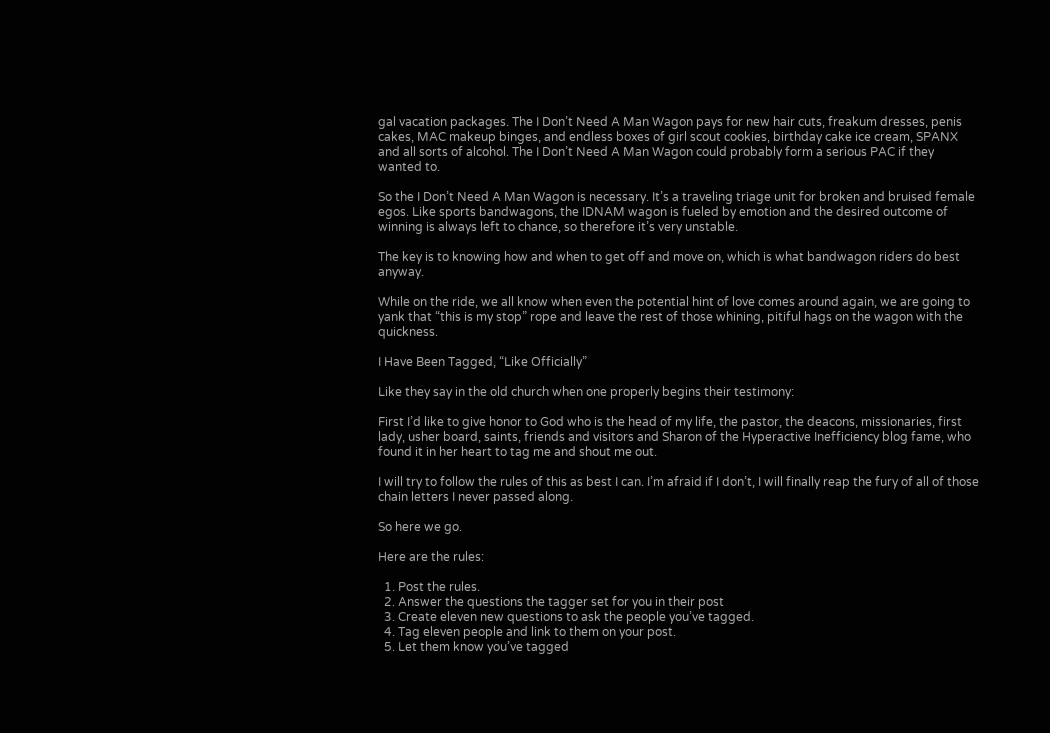gal vacation packages. The I Don’t Need A Man Wagon pays for new hair cuts, freakum dresses, penis cakes, MAC makeup binges, and endless boxes of girl scout cookies, birthday cake ice cream, SPANX and all sorts of alcohol. The I Don’t Need A Man Wagon could probably form a serious PAC if they wanted to.

So the I Don’t Need A Man Wagon is necessary. It’s a traveling triage unit for broken and bruised female egos. Like sports bandwagons, the IDNAM wagon is fueled by emotion and the desired outcome of winning is always left to chance, so therefore it’s very unstable.

The key is to knowing how and when to get off and move on, which is what bandwagon riders do best anyway.

While on the ride, we all know when even the potential hint of love comes around again, we are going to yank that “this is my stop” rope and leave the rest of those whining, pitiful hags on the wagon with the quickness.

I Have Been Tagged, “Like Officially”

Like they say in the old church when one properly begins their testimony:

First I’d like to give honor to God who is the head of my life, the pastor, the deacons, missionaries, first lady, usher board, saints, friends and visitors and Sharon of the Hyperactive Inefficiency blog fame, who found it in her heart to tag me and shout me out.

I will try to follow the rules of this as best I can. I’m afraid if I don’t, I will finally reap the fury of all of those chain letters I never passed along.

So here we go.

Here are the rules:

  1. Post the rules.
  2. Answer the questions the tagger set for you in their post
  3. Create eleven new questions to ask the people you’ve tagged.
  4. Tag eleven people and link to them on your post.
  5. Let them know you’ve tagged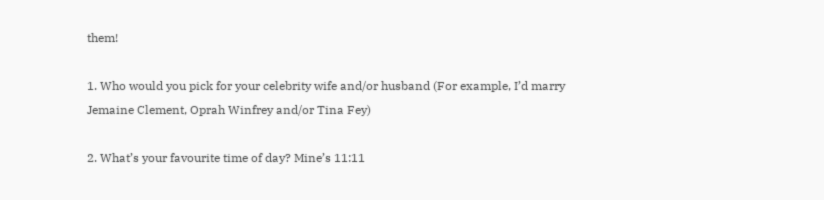them!

1. Who would you pick for your celebrity wife and/or husband (For example, I’d marry Jemaine Clement, Oprah Winfrey and/or Tina Fey)

2. What’s your favourite time of day? Mine’s 11:11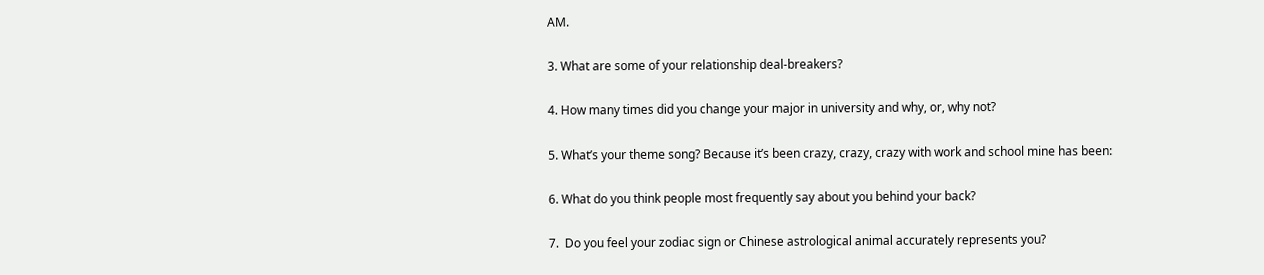AM.

3. What are some of your relationship deal-breakers?

4. How many times did you change your major in university and why, or, why not?

5. What’s your theme song? Because it’s been crazy, crazy, crazy with work and school mine has been:

6. What do you think people most frequently say about you behind your back?

7.  Do you feel your zodiac sign or Chinese astrological animal accurately represents you?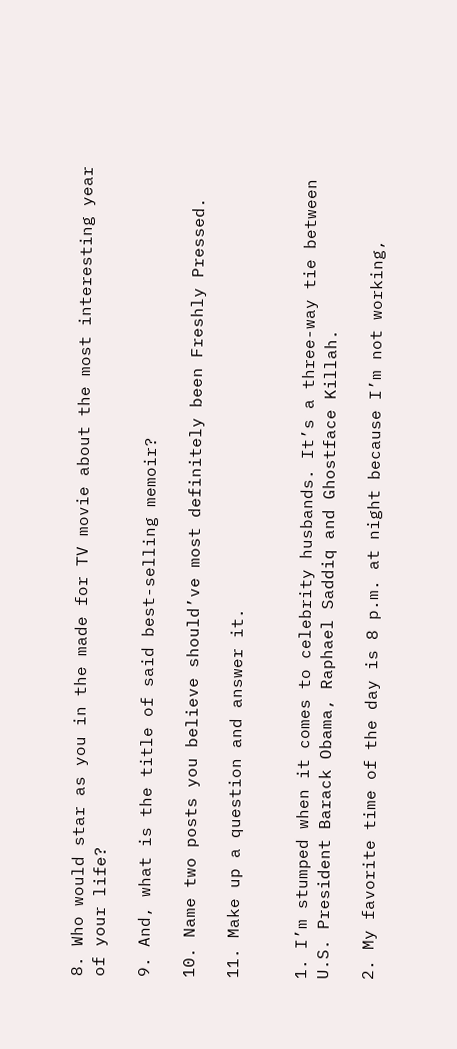8. Who would star as you in the made for TV movie about the most interesting year of your life?

9. And, what is the title of said best-selling memoir?

10. Name two posts you believe should’ve most definitely been Freshly Pressed.

11. Make up a question and answer it.


1. I’m stumped when it comes to celebrity husbands. It’s a three-way tie between U.S. President Barack Obama, Raphael Saddiq and Ghostface Killah.

2. My favorite time of the day is 8 p.m. at night because I’m not working,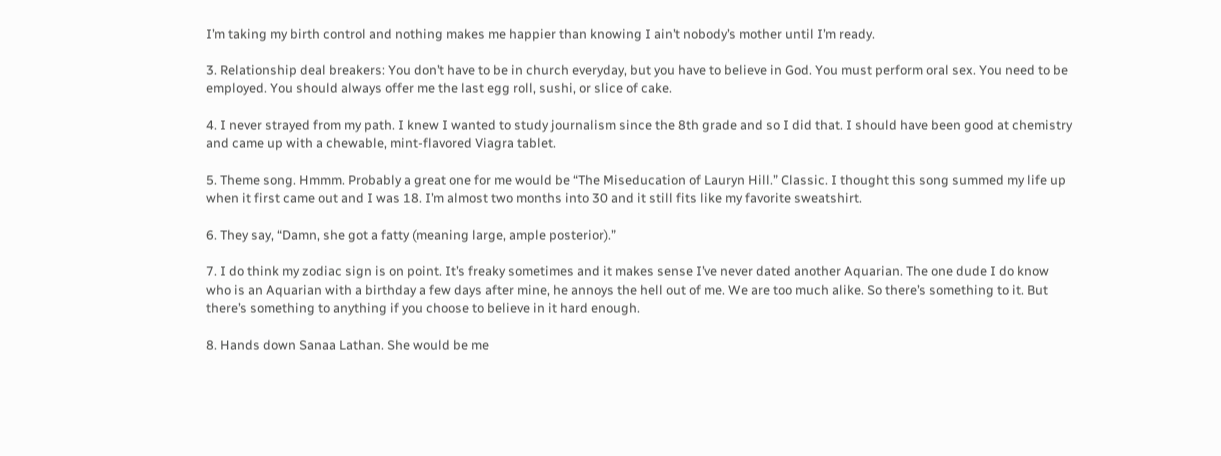I’m taking my birth control and nothing makes me happier than knowing I ain’t nobody’s mother until I’m ready.

3. Relationship deal breakers: You don’t have to be in church everyday, but you have to believe in God. You must perform oral sex. You need to be employed. You should always offer me the last egg roll, sushi, or slice of cake.

4. I never strayed from my path. I knew I wanted to study journalism since the 8th grade and so I did that. I should have been good at chemistry and came up with a chewable, mint-flavored Viagra tablet.

5. Theme song. Hmmm. Probably a great one for me would be “The Miseducation of Lauryn Hill.” Classic. I thought this song summed my life up when it first came out and I was 18. I’m almost two months into 30 and it still fits like my favorite sweatshirt.

6. They say, “Damn, she got a fatty (meaning large, ample posterior).”

7. I do think my zodiac sign is on point. It’s freaky sometimes and it makes sense I’ve never dated another Aquarian. The one dude I do know who is an Aquarian with a birthday a few days after mine, he annoys the hell out of me. We are too much alike. So there’s something to it. But there’s something to anything if you choose to believe in it hard enough.

8. Hands down Sanaa Lathan. She would be me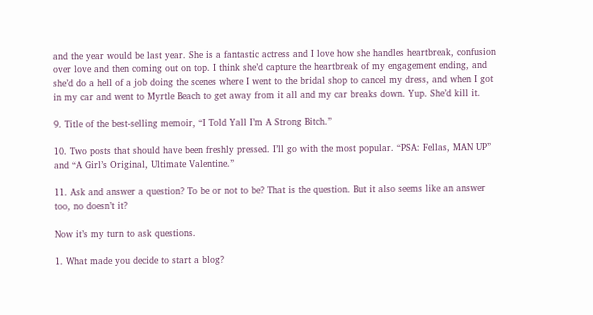and the year would be last year. She is a fantastic actress and I love how she handles heartbreak, confusion over love and then coming out on top. I think she’d capture the heartbreak of my engagement ending, and she’d do a hell of a job doing the scenes where I went to the bridal shop to cancel my dress, and when I got in my car and went to Myrtle Beach to get away from it all and my car breaks down. Yup. She’d kill it.

9. Title of the best-selling memoir, “I Told Yall I’m A Strong Bitch.”

10. Two posts that should have been freshly pressed. I’ll go with the most popular. “PSA: Fellas, MAN UP”  and “A Girl’s Original, Ultimate Valentine.”

11. Ask and answer a question? To be or not to be? That is the question. But it also seems like an answer too, no doesn’t it?

Now it’s my turn to ask questions.

1. What made you decide to start a blog?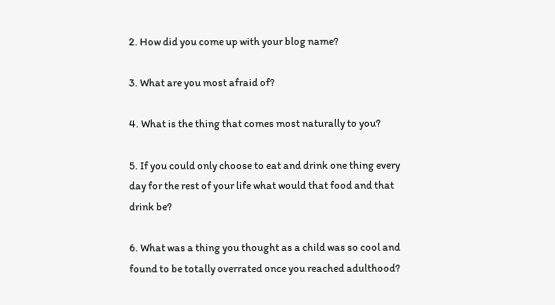2. How did you come up with your blog name?

3. What are you most afraid of?

4. What is the thing that comes most naturally to you?

5. If you could only choose to eat and drink one thing every day for the rest of your life what would that food and that drink be?

6. What was a thing you thought as a child was so cool and found to be totally overrated once you reached adulthood?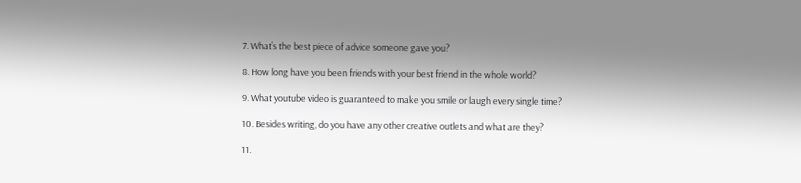7. What’s the best piece of advice someone gave you?

8. How long have you been friends with your best friend in the whole world?

9. What youtube video is guaranteed to make you smile or laugh every single time?

10. Besides writing, do you have any other creative outlets and what are they?

11.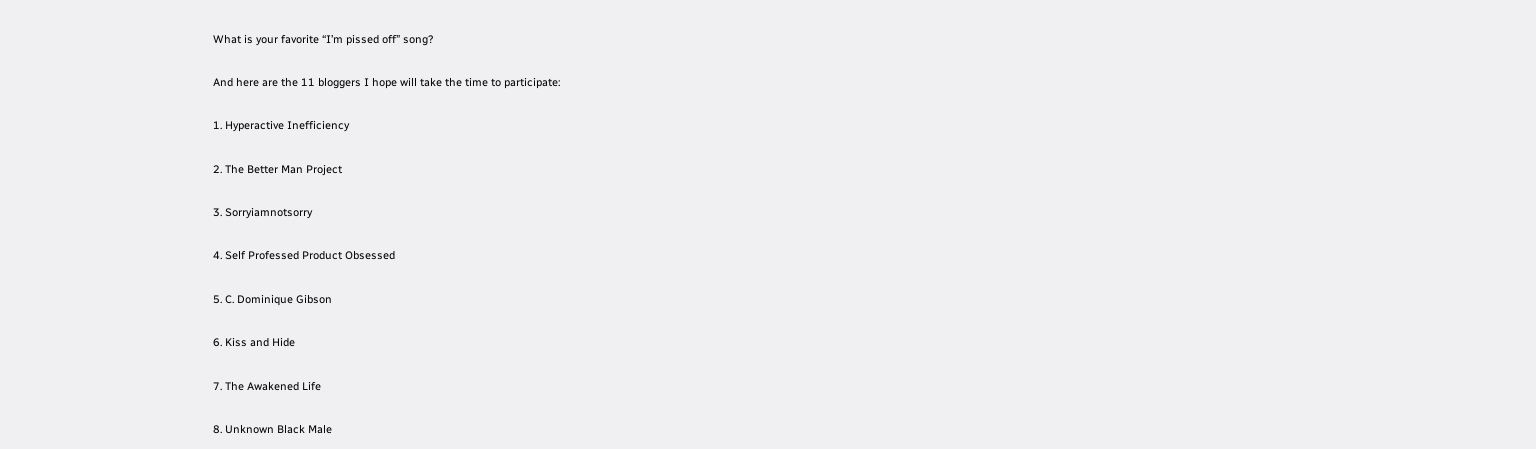What is your favorite “I’m pissed off” song?

And here are the 11 bloggers I hope will take the time to participate:

1. Hyperactive Inefficiency

2. The Better Man Project

3. Sorryiamnotsorry

4. Self Professed Product Obsessed

5. C. Dominique Gibson

6. Kiss and Hide

7. The Awakened Life

8. Unknown Black Male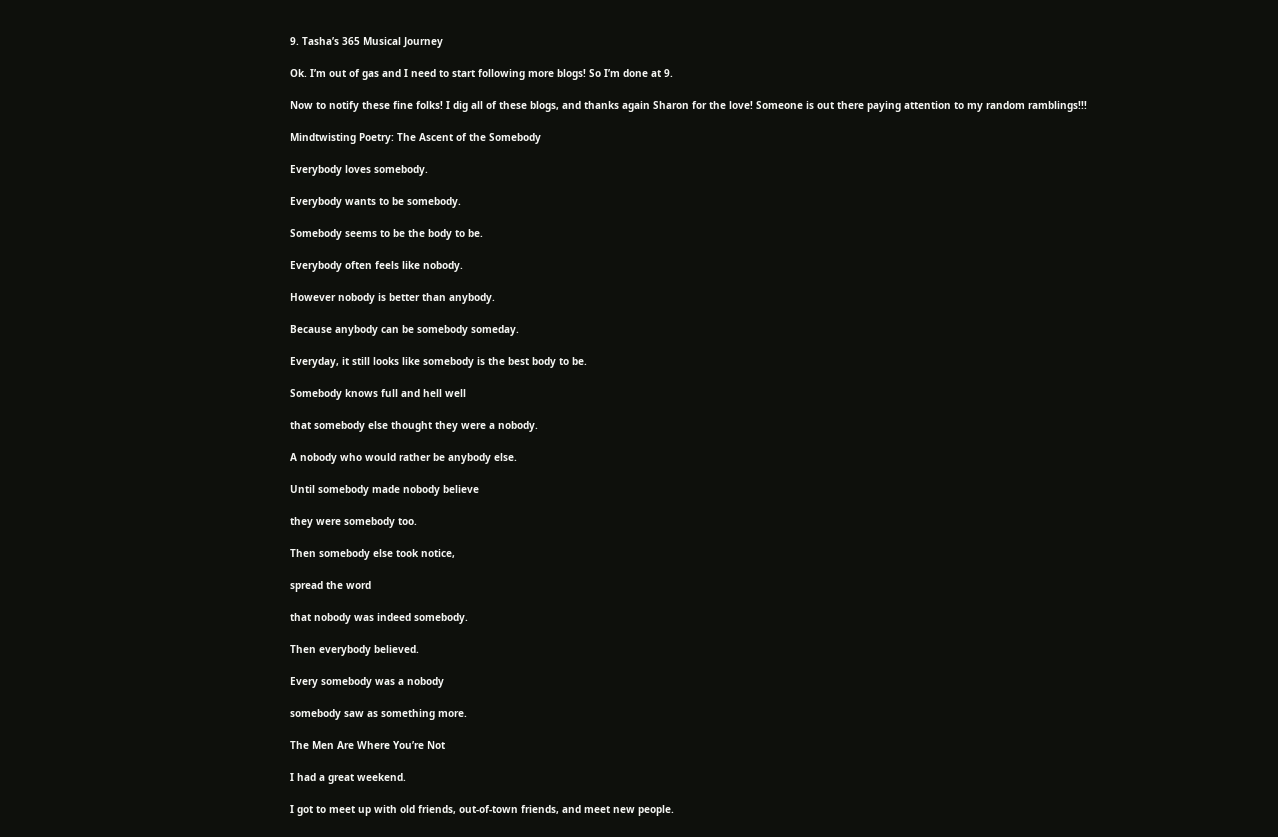9. Tasha’s 365 Musical Journey

Ok. I’m out of gas and I need to start following more blogs! So I’m done at 9.

Now to notify these fine folks! I dig all of these blogs, and thanks again Sharon for the love! Someone is out there paying attention to my random ramblings!!!

Mindtwisting Poetry: The Ascent of the Somebody

Everybody loves somebody.

Everybody wants to be somebody.

Somebody seems to be the body to be.

Everybody often feels like nobody.

However nobody is better than anybody.

Because anybody can be somebody someday.

Everyday, it still looks like somebody is the best body to be.

Somebody knows full and hell well

that somebody else thought they were a nobody.

A nobody who would rather be anybody else.

Until somebody made nobody believe

they were somebody too.

Then somebody else took notice,

spread the word

that nobody was indeed somebody.

Then everybody believed.

Every somebody was a nobody

somebody saw as something more.

The Men Are Where You’re Not

I had a great weekend.

I got to meet up with old friends, out-of-town friends, and meet new people.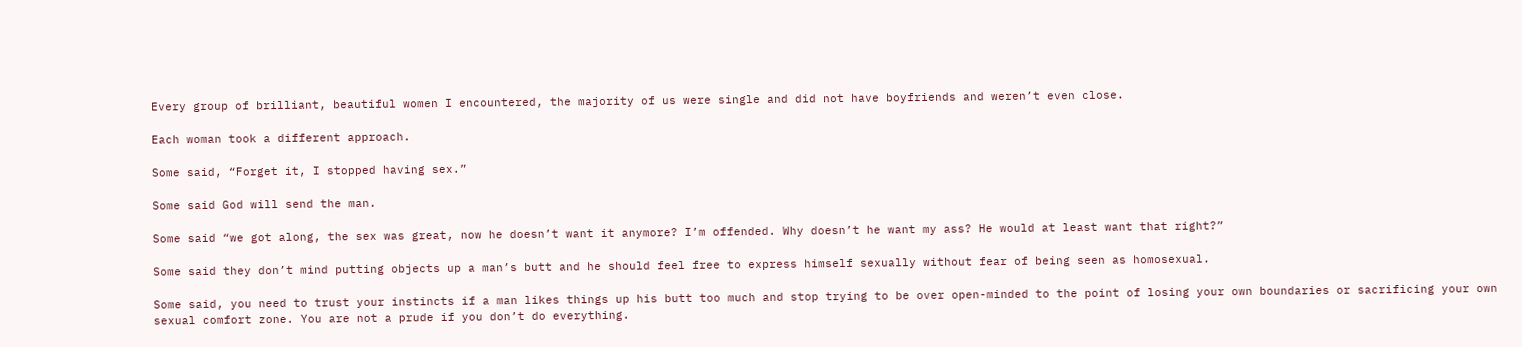Every group of brilliant, beautiful women I encountered, the majority of us were single and did not have boyfriends and weren’t even close.

Each woman took a different approach.

Some said, “Forget it, I stopped having sex.”

Some said God will send the man.

Some said “we got along, the sex was great, now he doesn’t want it anymore? I’m offended. Why doesn’t he want my ass? He would at least want that right?”

Some said they don’t mind putting objects up a man’s butt and he should feel free to express himself sexually without fear of being seen as homosexual.

Some said, you need to trust your instincts if a man likes things up his butt too much and stop trying to be over open-minded to the point of losing your own boundaries or sacrificing your own sexual comfort zone. You are not a prude if you don’t do everything.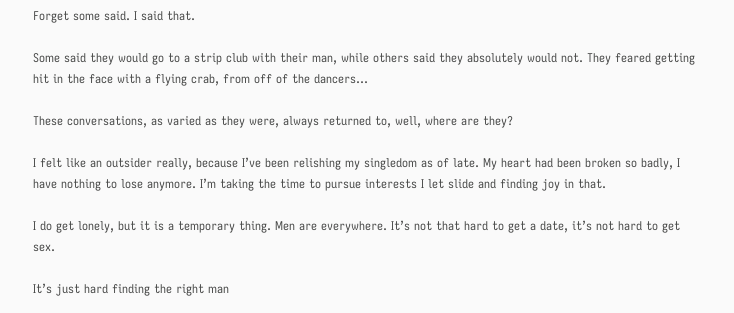Forget some said. I said that.

Some said they would go to a strip club with their man, while others said they absolutely would not. They feared getting hit in the face with a flying crab, from off of the dancers…

These conversations, as varied as they were, always returned to, well, where are they?

I felt like an outsider really, because I’ve been relishing my singledom as of late. My heart had been broken so badly, I have nothing to lose anymore. I’m taking the time to pursue interests I let slide and finding joy in that.

I do get lonely, but it is a temporary thing. Men are everywhere. It’s not that hard to get a date, it’s not hard to get sex.

It’s just hard finding the right man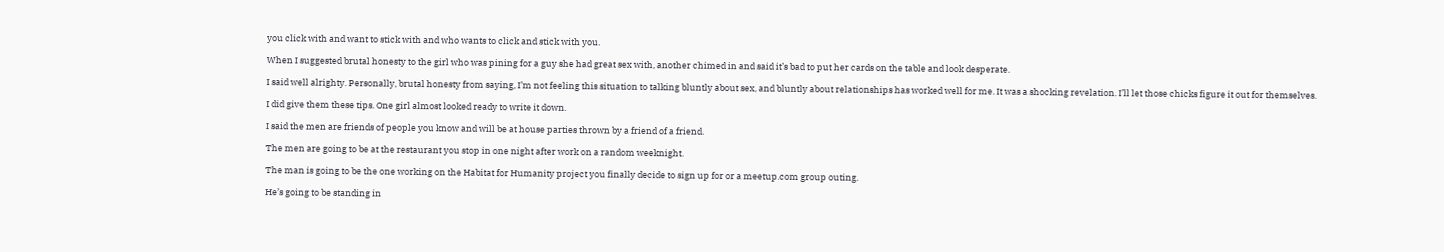you click with and want to stick with and who wants to click and stick with you.

When I suggested brutal honesty to the girl who was pining for a guy she had great sex with, another chimed in and said it’s bad to put her cards on the table and look desperate.

I said well alrighty. Personally, brutal honesty from saying, I’m not feeling this situation to talking bluntly about sex, and bluntly about relationships has worked well for me. It was a shocking revelation. I’ll let those chicks figure it out for themselves.

I did give them these tips. One girl almost looked ready to write it down.

I said the men are friends of people you know and will be at house parties thrown by a friend of a friend.

The men are going to be at the restaurant you stop in one night after work on a random weeknight.

The man is going to be the one working on the Habitat for Humanity project you finally decide to sign up for or a meetup.com group outing.

He’s going to be standing in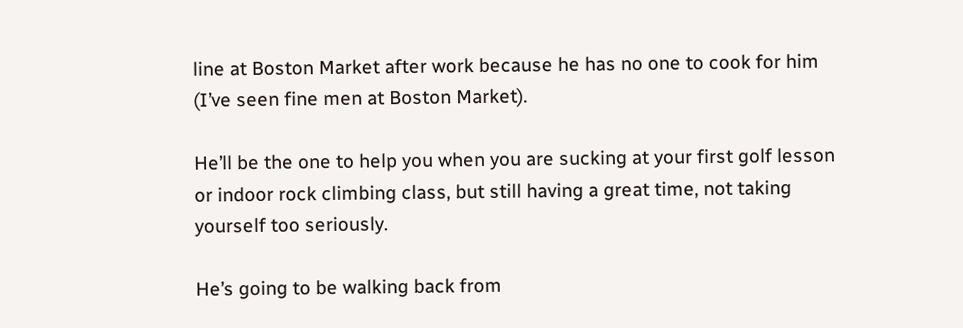line at Boston Market after work because he has no one to cook for him (I’ve seen fine men at Boston Market).

He’ll be the one to help you when you are sucking at your first golf lesson or indoor rock climbing class, but still having a great time, not taking yourself too seriously.

He’s going to be walking back from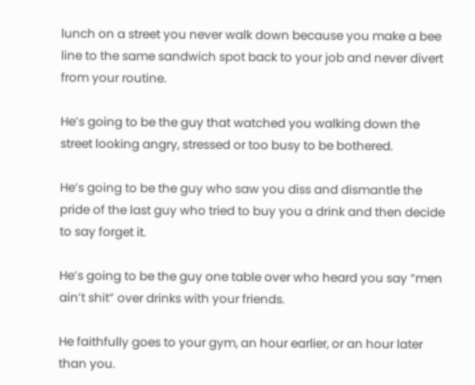lunch on a street you never walk down because you make a bee line to the same sandwich spot back to your job and never divert from your routine.

He’s going to be the guy that watched you walking down the street looking angry, stressed or too busy to be bothered.

He’s going to be the guy who saw you diss and dismantle the pride of the last guy who tried to buy you a drink and then decide to say forget it.

He’s going to be the guy one table over who heard you say “men ain’t shit” over drinks with your friends.

He faithfully goes to your gym, an hour earlier, or an hour later than you.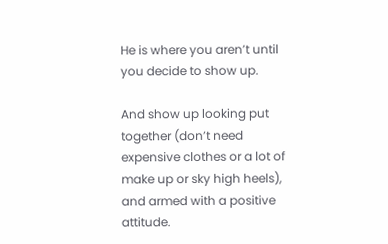He is where you aren’t until you decide to show up.

And show up looking put together (don’t need expensive clothes or a lot of make up or sky high heels), and armed with a positive attitude.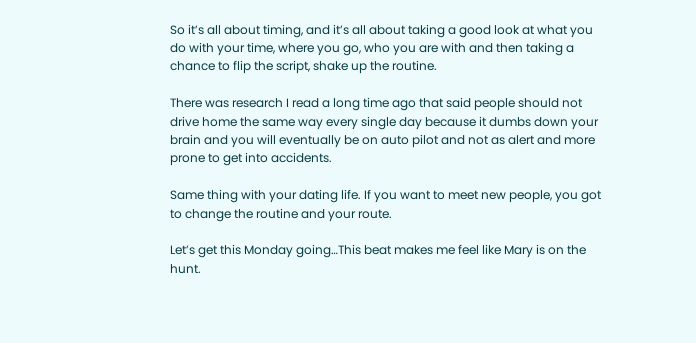So it’s all about timing, and it’s all about taking a good look at what you do with your time, where you go, who you are with and then taking a chance to flip the script, shake up the routine.

There was research I read a long time ago that said people should not drive home the same way every single day because it dumbs down your brain and you will eventually be on auto pilot and not as alert and more prone to get into accidents.

Same thing with your dating life. If you want to meet new people, you got to change the routine and your route.

Let’s get this Monday going…This beat makes me feel like Mary is on the hunt.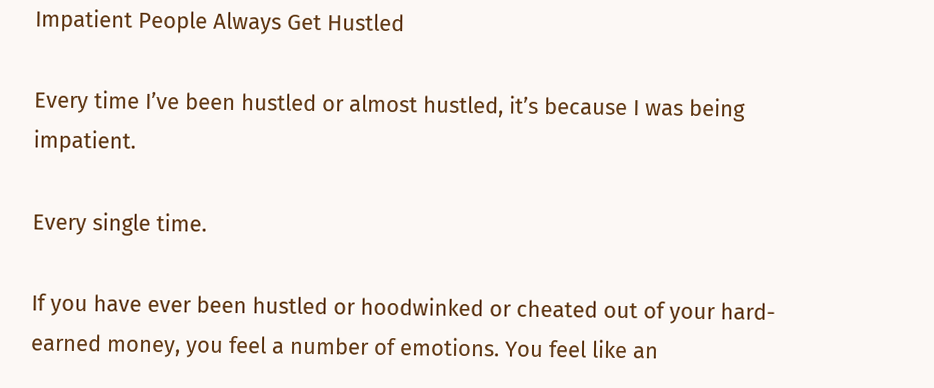Impatient People Always Get Hustled

Every time I’ve been hustled or almost hustled, it’s because I was being impatient.

Every single time.

If you have ever been hustled or hoodwinked or cheated out of your hard-earned money, you feel a number of emotions. You feel like an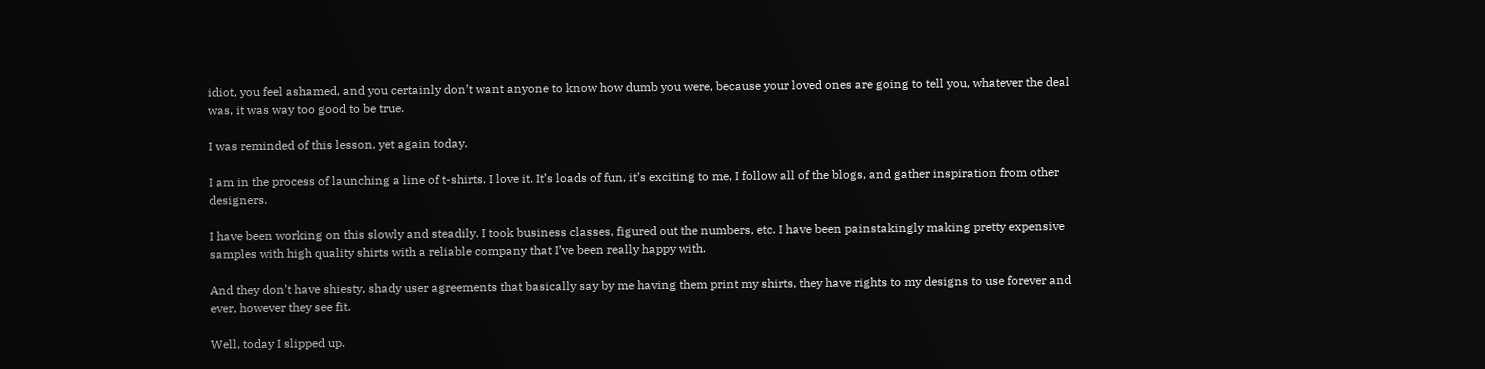idiot, you feel ashamed, and you certainly don’t want anyone to know how dumb you were, because your loved ones are going to tell you, whatever the deal was, it was way too good to be true.

I was reminded of this lesson, yet again today.

I am in the process of launching a line of t-shirts. I love it. It’s loads of fun, it’s exciting to me, I follow all of the blogs, and gather inspiration from other designers.

I have been working on this slowly and steadily. I took business classes, figured out the numbers, etc. I have been painstakingly making pretty expensive samples with high quality shirts with a reliable company that I’ve been really happy with.

And they don’t have shiesty, shady user agreements that basically say by me having them print my shirts, they have rights to my designs to use forever and ever, however they see fit.

Well, today I slipped up.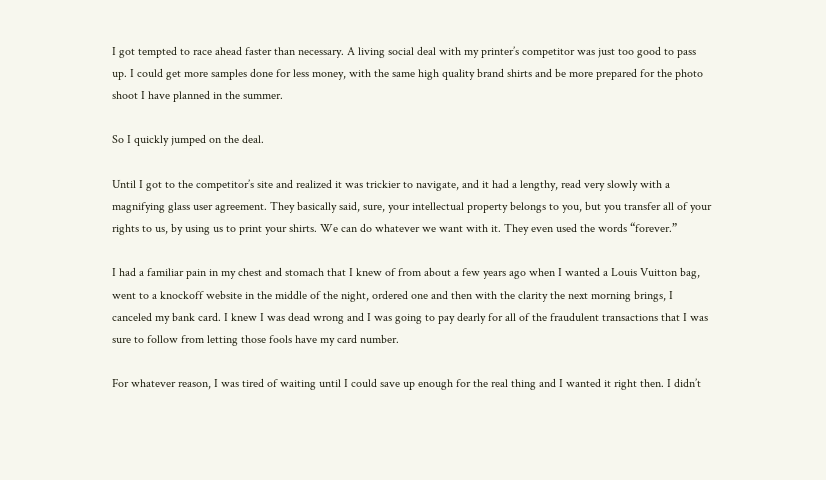I got tempted to race ahead faster than necessary. A living social deal with my printer’s competitor was just too good to pass up. I could get more samples done for less money, with the same high quality brand shirts and be more prepared for the photo shoot I have planned in the summer.

So I quickly jumped on the deal.

Until I got to the competitor’s site and realized it was trickier to navigate, and it had a lengthy, read very slowly with a magnifying glass user agreement. They basically said, sure, your intellectual property belongs to you, but you transfer all of your rights to us, by using us to print your shirts. We can do whatever we want with it. They even used the words “forever.”

I had a familiar pain in my chest and stomach that I knew of from about a few years ago when I wanted a Louis Vuitton bag, went to a knockoff website in the middle of the night, ordered one and then with the clarity the next morning brings, I canceled my bank card. I knew I was dead wrong and I was going to pay dearly for all of the fraudulent transactions that I was sure to follow from letting those fools have my card number.

For whatever reason, I was tired of waiting until I could save up enough for the real thing and I wanted it right then. I didn’t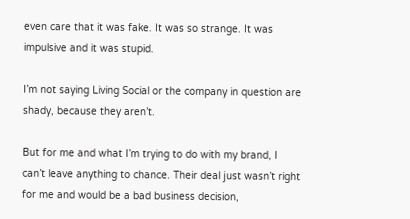even care that it was fake. It was so strange. It was impulsive and it was stupid.

I’m not saying Living Social or the company in question are shady, because they aren’t.

But for me and what I’m trying to do with my brand, I can’t leave anything to chance. Their deal just wasn’t right for me and would be a bad business decision,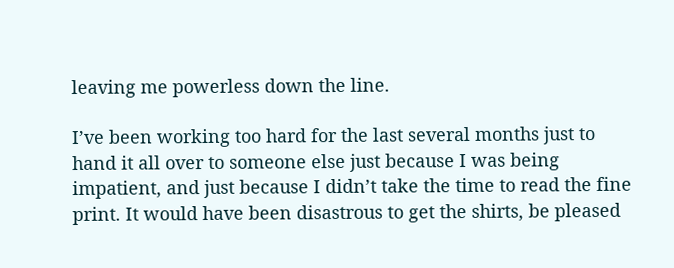leaving me powerless down the line.

I’ve been working too hard for the last several months just to hand it all over to someone else just because I was being impatient, and just because I didn’t take the time to read the fine print. It would have been disastrous to get the shirts, be pleased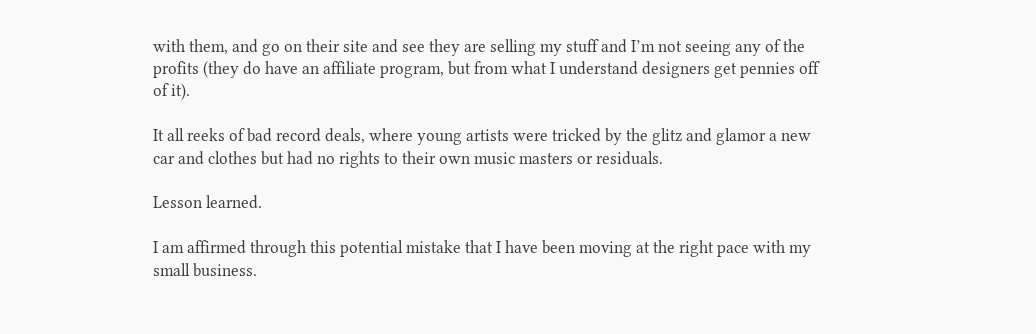with them, and go on their site and see they are selling my stuff and I’m not seeing any of the profits (they do have an affiliate program, but from what I understand designers get pennies off of it).

It all reeks of bad record deals, where young artists were tricked by the glitz and glamor a new car and clothes but had no rights to their own music masters or residuals.

Lesson learned.

I am affirmed through this potential mistake that I have been moving at the right pace with my small business.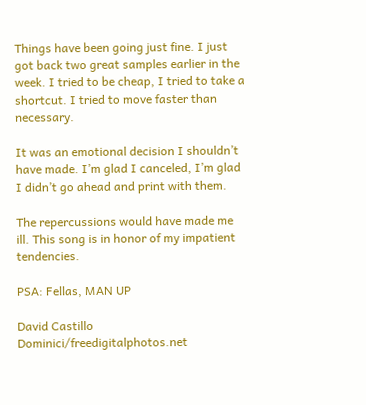Things have been going just fine. I just got back two great samples earlier in the week. I tried to be cheap, I tried to take a shortcut. I tried to move faster than necessary.

It was an emotional decision I shouldn’t have made. I’m glad I canceled, I’m glad I didn’t go ahead and print with them.

The repercussions would have made me ill. This song is in honor of my impatient tendencies.

PSA: Fellas, MAN UP

David Castillo Dominici/freedigitalphotos.net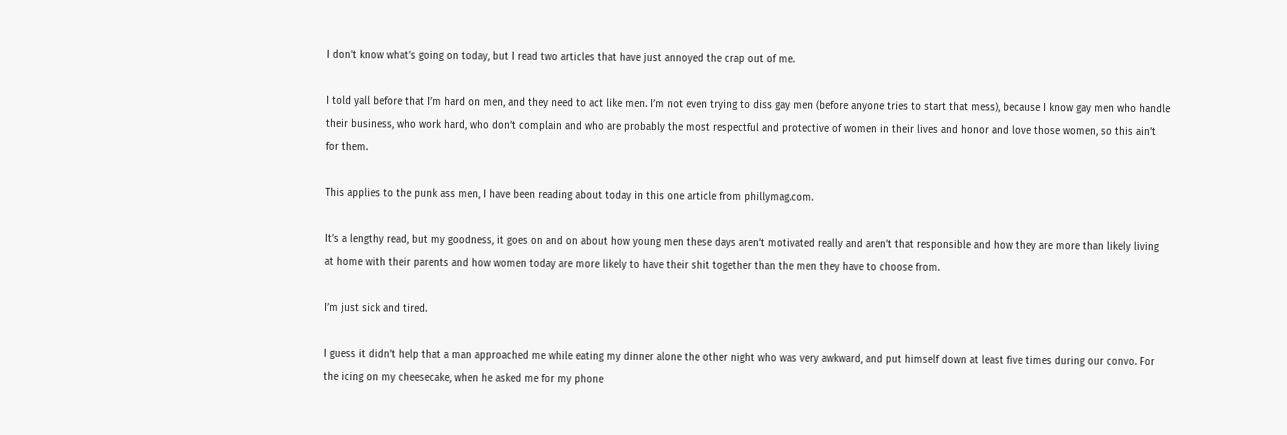I don’t know what’s going on today, but I read two articles that have just annoyed the crap out of me.

I told yall before that I’m hard on men, and they need to act like men. I’m not even trying to diss gay men (before anyone tries to start that mess), because I know gay men who handle their business, who work hard, who don’t complain and who are probably the most respectful and protective of women in their lives and honor and love those women, so this ain’t for them.

This applies to the punk ass men, I have been reading about today in this one article from phillymag.com.

It’s a lengthy read, but my goodness, it goes on and on about how young men these days aren’t motivated really and aren’t that responsible and how they are more than likely living at home with their parents and how women today are more likely to have their shit together than the men they have to choose from.

I’m just sick and tired.

I guess it didn’t help that a man approached me while eating my dinner alone the other night who was very awkward, and put himself down at least five times during our convo. For the icing on my cheesecake, when he asked me for my phone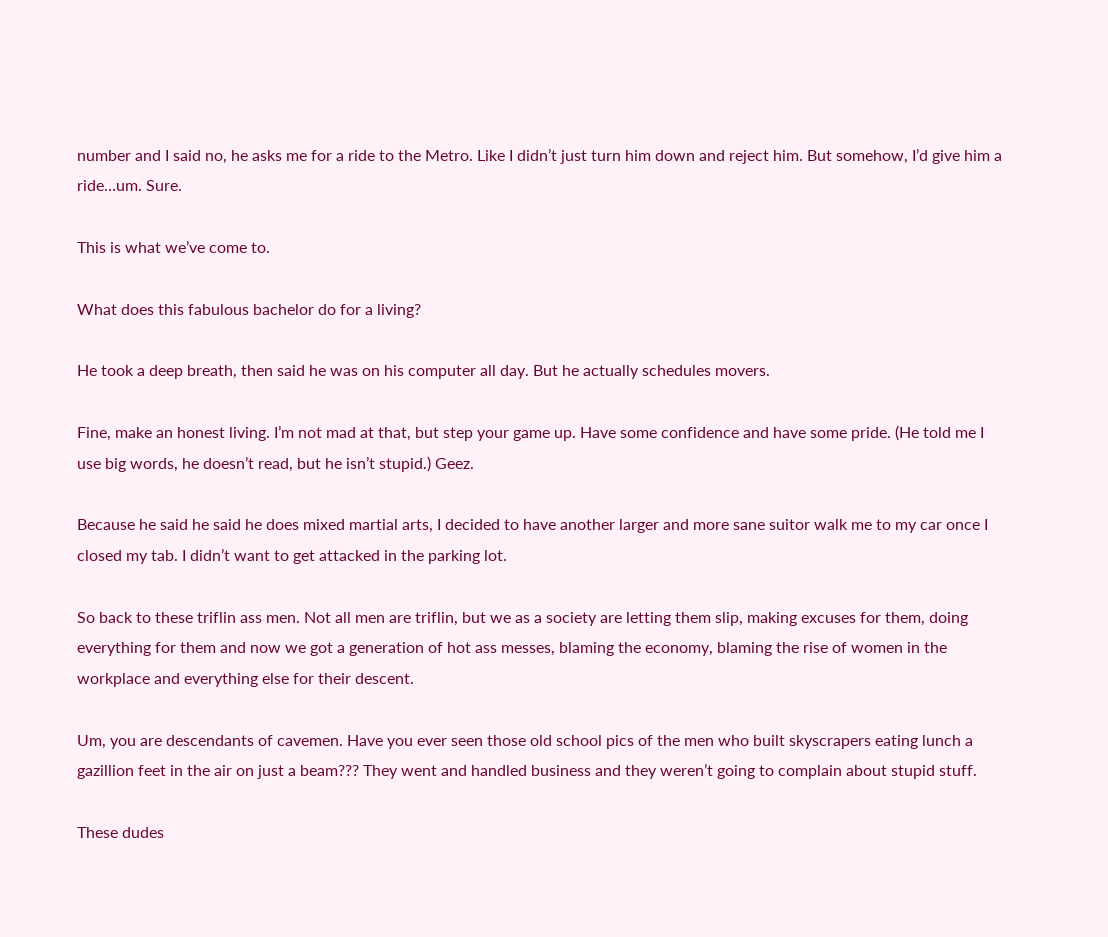number and I said no, he asks me for a ride to the Metro. Like I didn’t just turn him down and reject him. But somehow, I’d give him a ride…um. Sure.

This is what we’ve come to.

What does this fabulous bachelor do for a living?

He took a deep breath, then said he was on his computer all day. But he actually schedules movers.

Fine, make an honest living. I’m not mad at that, but step your game up. Have some confidence and have some pride. (He told me I use big words, he doesn’t read, but he isn’t stupid.) Geez.

Because he said he said he does mixed martial arts, I decided to have another larger and more sane suitor walk me to my car once I closed my tab. I didn’t want to get attacked in the parking lot.

So back to these triflin ass men. Not all men are triflin, but we as a society are letting them slip, making excuses for them, doing everything for them and now we got a generation of hot ass messes, blaming the economy, blaming the rise of women in the workplace and everything else for their descent.

Um, you are descendants of cavemen. Have you ever seen those old school pics of the men who built skyscrapers eating lunch a gazillion feet in the air on just a beam??? They went and handled business and they weren’t going to complain about stupid stuff.

These dudes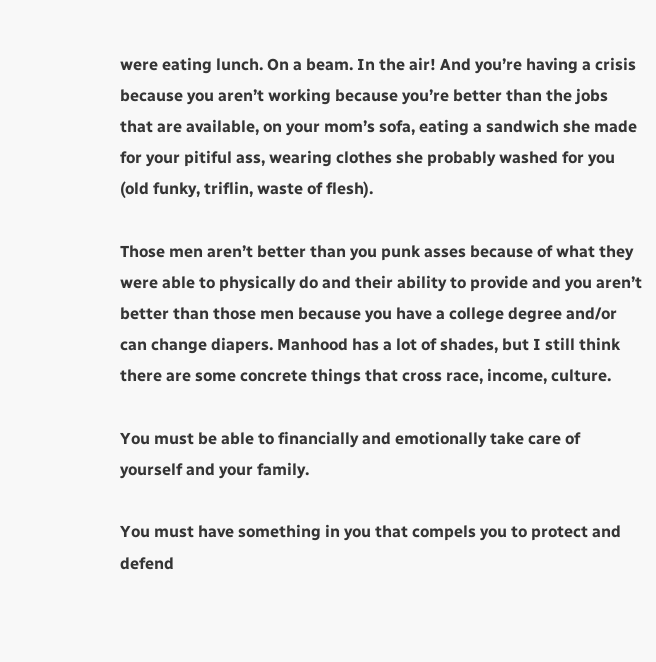were eating lunch. On a beam. In the air! And you’re having a crisis because you aren’t working because you’re better than the jobs that are available, on your mom’s sofa, eating a sandwich she made for your pitiful ass, wearing clothes she probably washed for you (old funky, triflin, waste of flesh).

Those men aren’t better than you punk asses because of what they were able to physically do and their ability to provide and you aren’t better than those men because you have a college degree and/or can change diapers. Manhood has a lot of shades, but I still think there are some concrete things that cross race, income, culture.

You must be able to financially and emotionally take care of yourself and your family.

You must have something in you that compels you to protect and defend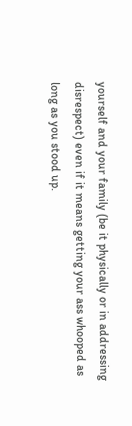yourself and your family (be it physically or in addressing disrespect) even if it means getting your ass whooped as long as you stood up.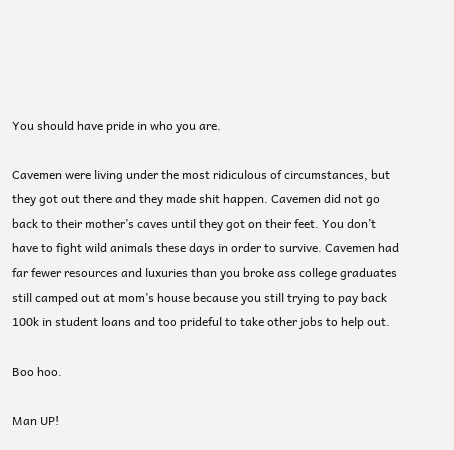You should have pride in who you are.

Cavemen were living under the most ridiculous of circumstances, but they got out there and they made shit happen. Cavemen did not go back to their mother’s caves until they got on their feet. You don’t have to fight wild animals these days in order to survive. Cavemen had far fewer resources and luxuries than you broke ass college graduates still camped out at mom’s house because you still trying to pay back 100k in student loans and too prideful to take other jobs to help out.

Boo hoo.

Man UP!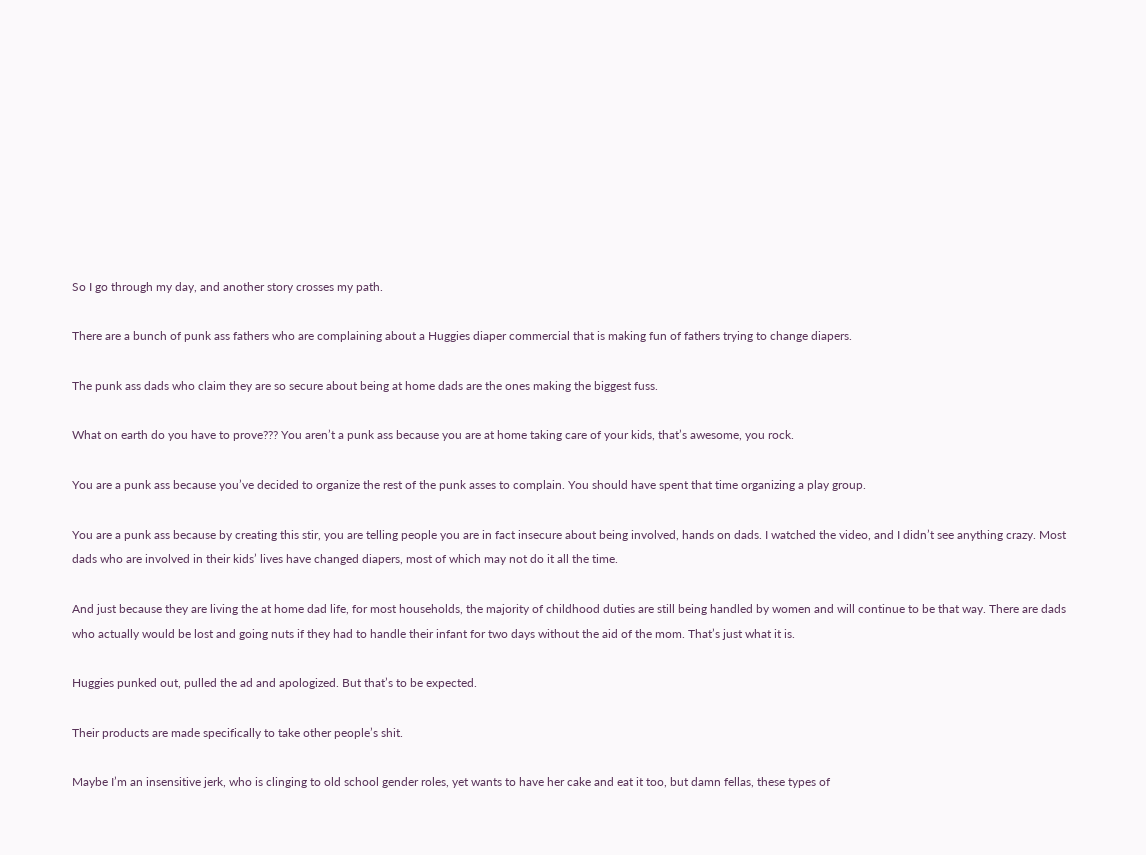So I go through my day, and another story crosses my path.

There are a bunch of punk ass fathers who are complaining about a Huggies diaper commercial that is making fun of fathers trying to change diapers.

The punk ass dads who claim they are so secure about being at home dads are the ones making the biggest fuss.

What on earth do you have to prove??? You aren’t a punk ass because you are at home taking care of your kids, that’s awesome, you rock.

You are a punk ass because you’ve decided to organize the rest of the punk asses to complain. You should have spent that time organizing a play group.

You are a punk ass because by creating this stir, you are telling people you are in fact insecure about being involved, hands on dads. I watched the video, and I didn’t see anything crazy. Most dads who are involved in their kids’ lives have changed diapers, most of which may not do it all the time.

And just because they are living the at home dad life, for most households, the majority of childhood duties are still being handled by women and will continue to be that way. There are dads who actually would be lost and going nuts if they had to handle their infant for two days without the aid of the mom. That’s just what it is.

Huggies punked out, pulled the ad and apologized. But that’s to be expected.

Their products are made specifically to take other people’s shit.

Maybe I’m an insensitive jerk, who is clinging to old school gender roles, yet wants to have her cake and eat it too, but damn fellas, these types of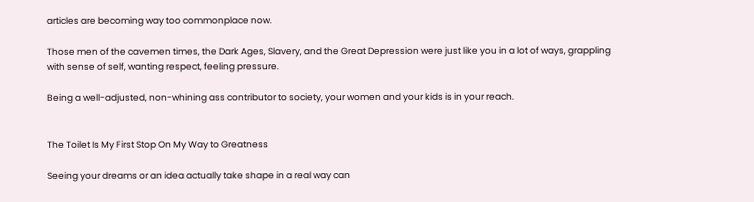articles are becoming way too commonplace now.

Those men of the cavemen times, the Dark Ages, Slavery, and the Great Depression were just like you in a lot of ways, grappling with sense of self, wanting respect, feeling pressure.

Being a well-adjusted, non-whining ass contributor to society, your women and your kids is in your reach.


The Toilet Is My First Stop On My Way to Greatness

Seeing your dreams or an idea actually take shape in a real way can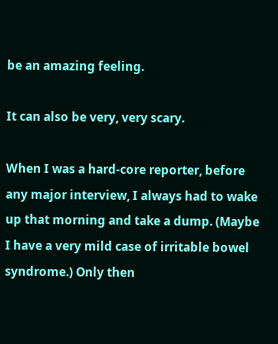be an amazing feeling.

It can also be very, very scary.

When I was a hard-core reporter, before any major interview, I always had to wake up that morning and take a dump. (Maybe I have a very mild case of irritable bowel syndrome.) Only then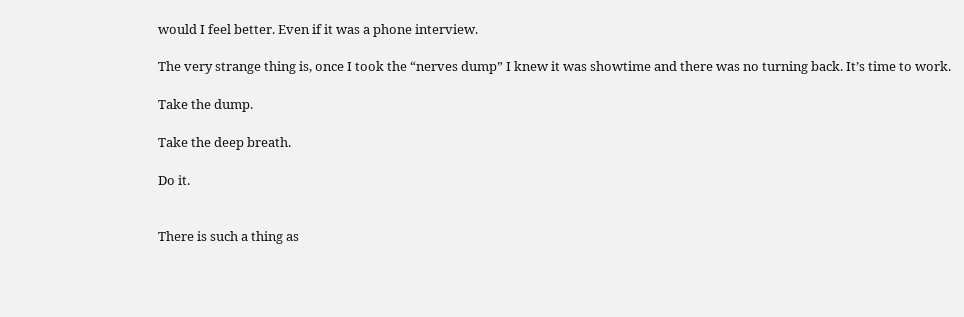would I feel better. Even if it was a phone interview.

The very strange thing is, once I took the “nerves dump” I knew it was showtime and there was no turning back. It’s time to work.

Take the dump.

Take the deep breath.

Do it.


There is such a thing as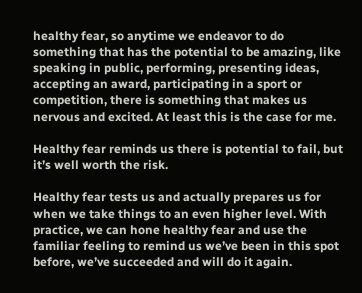healthy fear, so anytime we endeavor to do something that has the potential to be amazing, like speaking in public, performing, presenting ideas, accepting an award, participating in a sport or competition, there is something that makes us nervous and excited. At least this is the case for me.

Healthy fear reminds us there is potential to fail, but it’s well worth the risk.

Healthy fear tests us and actually prepares us for when we take things to an even higher level. With practice, we can hone healthy fear and use the familiar feeling to remind us we’ve been in this spot before, we’ve succeeded and will do it again.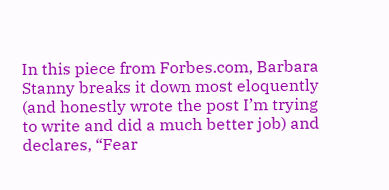In this piece from Forbes.com, Barbara Stanny breaks it down most eloquently (and honestly wrote the post I’m trying to write and did a much better job) and declares, “Fear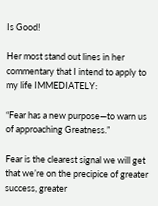Is Good!

Her most stand out lines in her commentary that I intend to apply to my life IMMEDIATELY:

“Fear has a new purpose—to warn us of approaching Greatness.”

Fear is the clearest signal we will get that we’re on the precipice of greater success, greater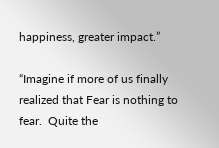happiness, greater impact.”

“Imagine if more of us finally realized that Fear is nothing to fear.  Quite the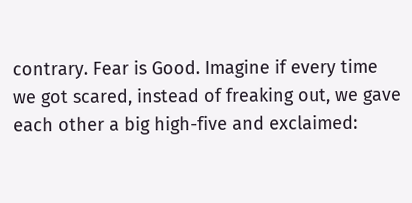contrary. Fear is Good. Imagine if every time we got scared, instead of freaking out, we gave each other a big high-five and exclaimed: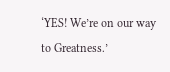‘YES! We’re on our way to Greatness.’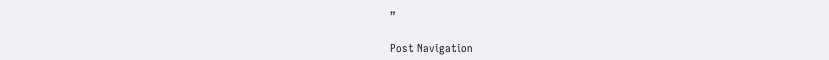”

Post Navigation